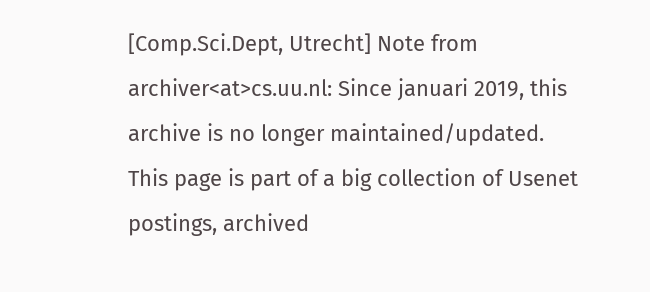[Comp.Sci.Dept, Utrecht] Note from archiver<at>cs.uu.nl: Since januari 2019, this archive is no longer maintained/updated.
This page is part of a big collection of Usenet postings, archived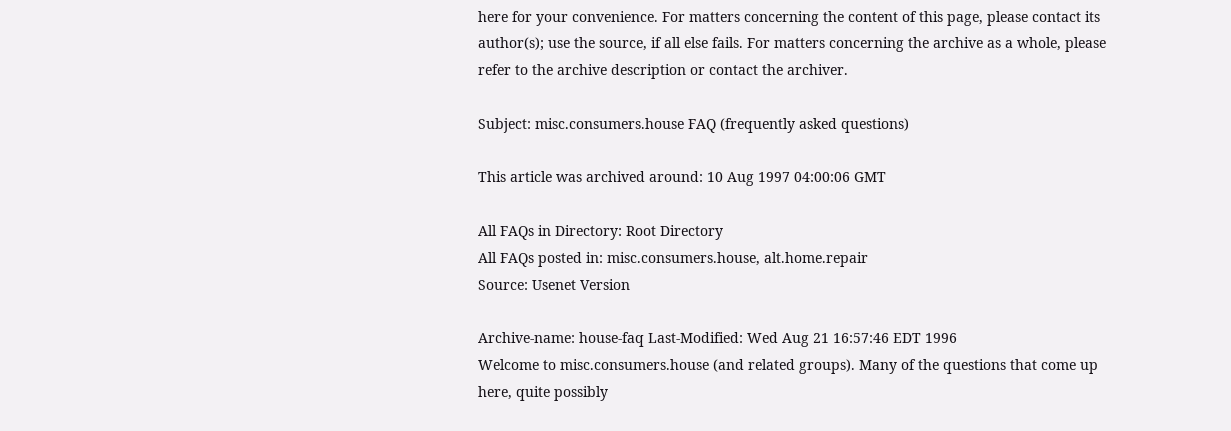here for your convenience. For matters concerning the content of this page, please contact its author(s); use the source, if all else fails. For matters concerning the archive as a whole, please refer to the archive description or contact the archiver.

Subject: misc.consumers.house FAQ (frequently asked questions)

This article was archived around: 10 Aug 1997 04:00:06 GMT

All FAQs in Directory: Root Directory
All FAQs posted in: misc.consumers.house, alt.home.repair
Source: Usenet Version

Archive-name: house-faq Last-Modified: Wed Aug 21 16:57:46 EDT 1996
Welcome to misc.consumers.house (and related groups). Many of the questions that come up here, quite possibly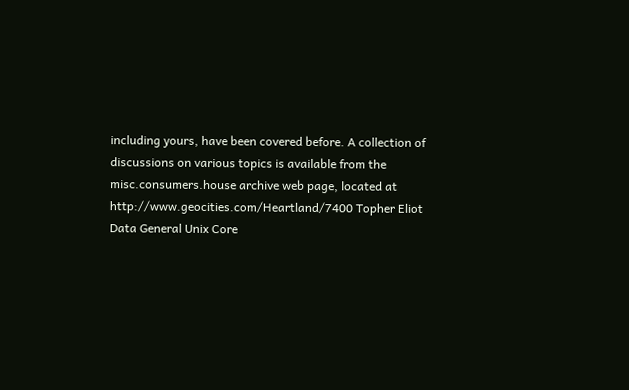including yours, have been covered before. A collection of discussions on various topics is available from the misc.consumers.house archive web page, located at http://www.geocities.com/Heartland/7400 Topher Eliot Data General Unix Core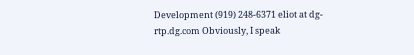Development (919) 248-6371 eliot at dg-rtp.dg.com Obviously, I speak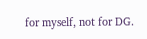for myself, not for DG.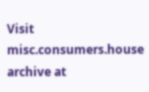Visit misc.consumers.house archive at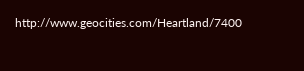http://www.geocities.com/Heartland/7400